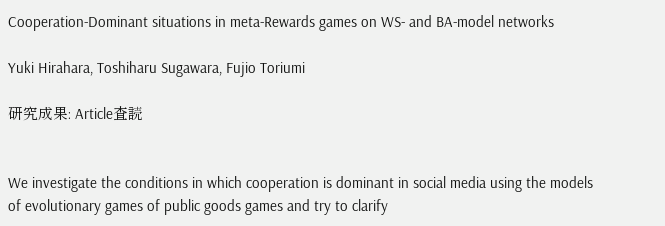Cooperation-Dominant situations in meta-Rewards games on WS- and BA-model networks

Yuki Hirahara, Toshiharu Sugawara, Fujio Toriumi

研究成果: Article査読


We investigate the conditions in which cooperation is dominant in social media using the models of evolutionary games of public goods games and try to clarify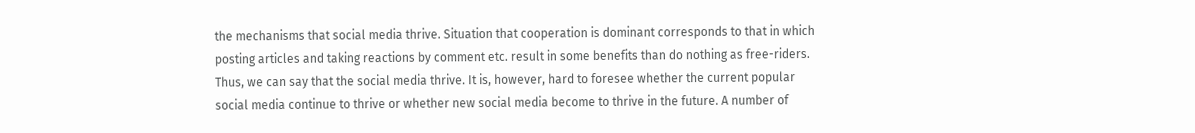the mechanisms that social media thrive. Situation that cooperation is dominant corresponds to that in which posting articles and taking reactions by comment etc. result in some benefits than do nothing as free-riders. Thus, we can say that the social media thrive. It is, however, hard to foresee whether the current popular social media continue to thrive or whether new social media become to thrive in the future. A number of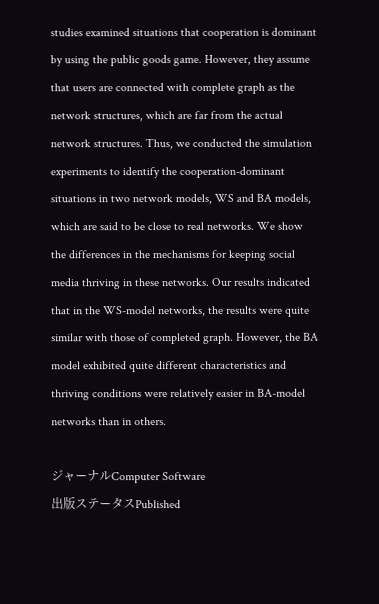studies examined situations that cooperation is dominant by using the public goods game. However, they assume that users are connected with complete graph as the network structures, which are far from the actual network structures. Thus, we conducted the simulation experiments to identify the cooperation-dominant situations in two network models, WS and BA models, which are said to be close to real networks. We show the differences in the mechanisms for keeping social media thriving in these networks. Our results indicated that in the WS-model networks, the results were quite similar with those of completed graph. However, the BA model exhibited quite different characteristics and thriving conditions were relatively easier in BA-model networks than in others.

ジャーナルComputer Software
出版ステータスPublished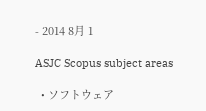- 2014 8月 1

ASJC Scopus subject areas

  • ソフトウェア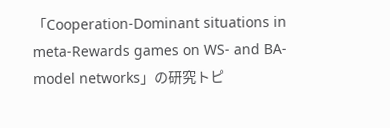「Cooperation-Dominant situations in meta-Rewards games on WS- and BA-model networks」の研究トピ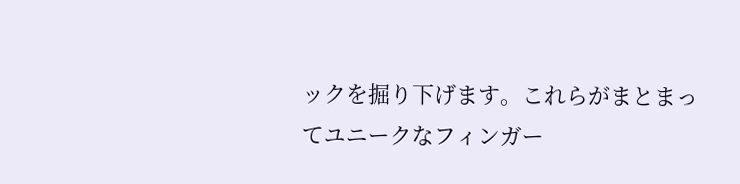ックを掘り下げます。これらがまとまってユニークなフィンガー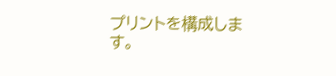プリントを構成します。